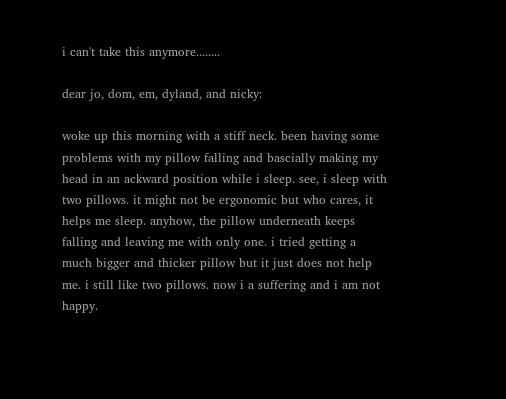i can't take this anymore........

dear jo, dom, em, dyland, and nicky:

woke up this morning with a stiff neck. been having some problems with my pillow falling and bascially making my head in an ackward position while i sleep. see, i sleep with two pillows. it might not be ergonomic but who cares, it helps me sleep. anyhow, the pillow underneath keeps falling and leaving me with only one. i tried getting a much bigger and thicker pillow but it just does not help me. i still like two pillows. now i a suffering and i am not happy.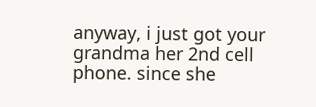anyway, i just got your grandma her 2nd cell phone. since she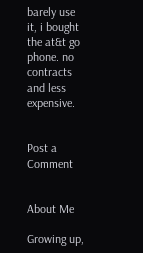barely use it, i bought the at&t go phone. no contracts and less expensive.


Post a Comment


About Me

Growing up,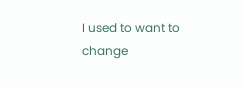I used to want to change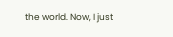the world. Now, I just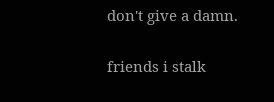don't give a damn.


friends i stalk